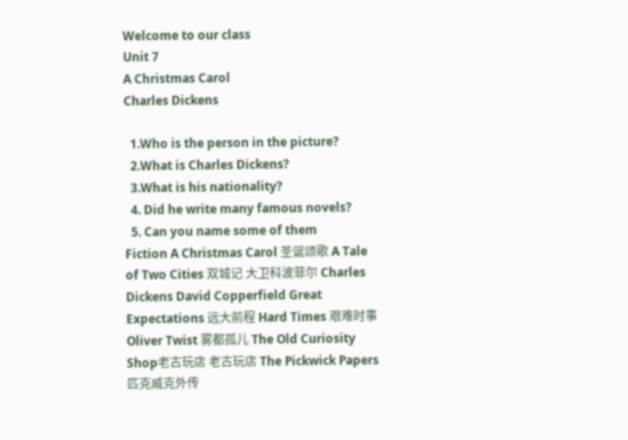Welcome to our class
Unit 7
A Christmas Carol
Charles Dickens

  1.Who is the person in the picture?
  2.What is Charles Dickens?
  3.What is his nationality?
  4. Did he write many famous novels?
  5. Can you name some of them
Fiction A Christmas Carol 圣诞颂歌 A Tale of Two Cities 双城记 大卫科波菲尔 Charles Dickens David Copperfield Great Expectations 远大前程 Hard Times 艰难时事 Oliver Twist 雾都孤儿 The Old Curiosity Shop老古玩店 老古玩店 The Pickwick Papers 匹克威克外传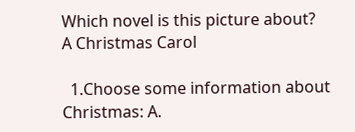Which novel is this picture about?
A Christmas Carol

  1.Choose some information about Christmas: A.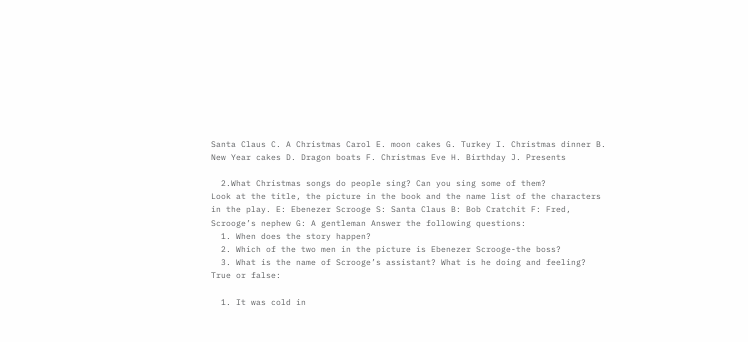Santa Claus C. A Christmas Carol E. moon cakes G. Turkey I. Christmas dinner B. New Year cakes D. Dragon boats F. Christmas Eve H. Birthday J. Presents

  2.What Christmas songs do people sing? Can you sing some of them?
Look at the title, the picture in the book and the name list of the characters in the play. E: Ebenezer Scrooge S: Santa Claus B: Bob Cratchit F: Fred, Scrooge’s nephew G: A gentleman Answer the following questions:
  1. When does the story happen?
  2. Which of the two men in the picture is Ebenezer Scrooge-the boss?
  3. What is the name of Scrooge’s assistant? What is he doing and feeling?
True or false:

  1. It was cold in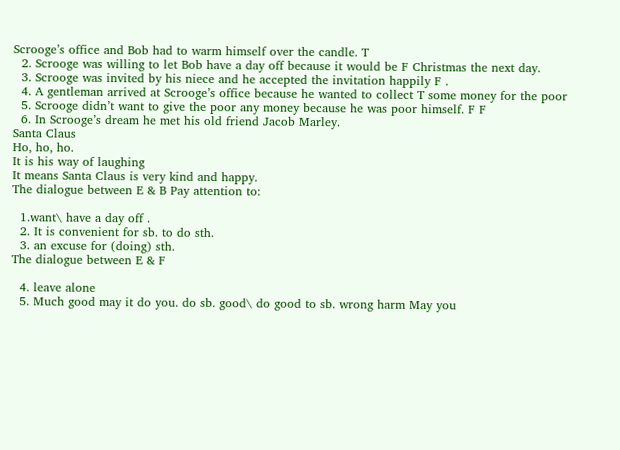Scrooge’s office and Bob had to warm himself over the candle. T
  2. Scrooge was willing to let Bob have a day off because it would be F Christmas the next day.
  3. Scrooge was invited by his niece and he accepted the invitation happily F .
  4. A gentleman arrived at Scrooge’s office because he wanted to collect T some money for the poor
  5. Scrooge didn’t want to give the poor any money because he was poor himself. F F
  6. In Scrooge’s dream he met his old friend Jacob Marley.
Santa Claus
Ho, ho, ho.
It is his way of laughing
It means Santa Claus is very kind and happy.
The dialogue between E & B Pay attention to:

  1.want\ have a day off .
  2. It is convenient for sb. to do sth.
  3. an excuse for (doing) sth.
The dialogue between E & F

  4. leave alone
  5. Much good may it do you. do sb. good\ do good to sb. wrong harm May you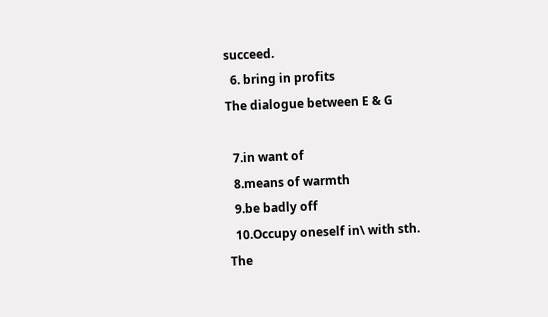succeed.
  6. bring in profits
The dialogue between E & G

  7.in want of
  8.means of warmth
  9.be badly off
  10.Occupy oneself in\ with sth.
The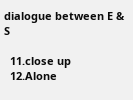dialogue between E & S

  11.close up
  12.Alone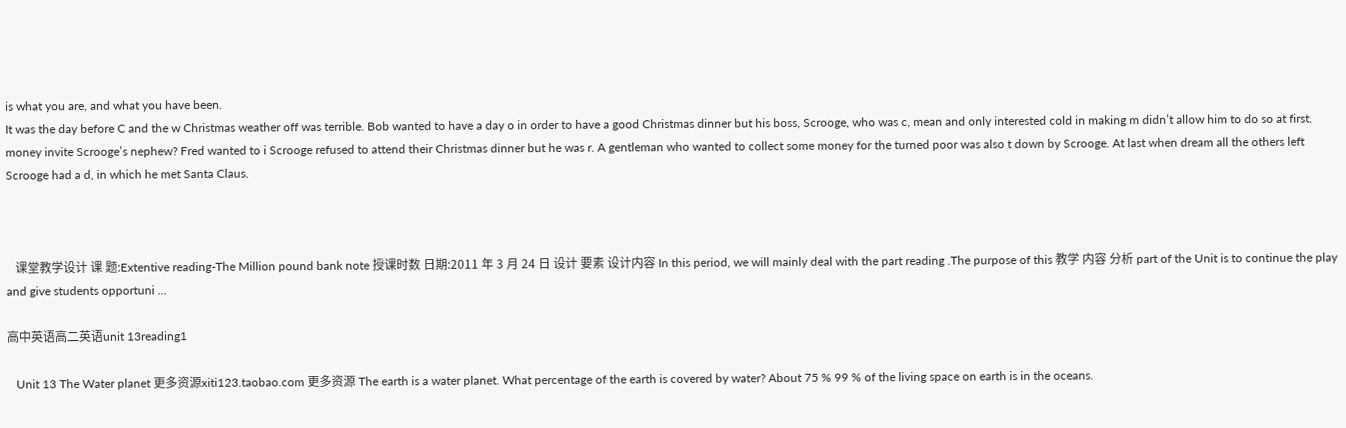is what you are, and what you have been.
It was the day before C and the w Christmas weather off was terrible. Bob wanted to have a day o in order to have a good Christmas dinner but his boss, Scrooge, who was c, mean and only interested cold in making m didn’t allow him to do so at first. money invite Scrooge’s nephew? Fred wanted to i Scrooge refused to attend their Christmas dinner but he was r. A gentleman who wanted to collect some money for the turned poor was also t down by Scrooge. At last when dream all the others left Scrooge had a d, in which he met Santa Claus.



   课堂教学设计 课 题:Extentive reading-The Million pound bank note 授课时数 日期:2011 年 3 月 24 日 设计 要素 设计内容 In this period, we will mainly deal with the part reading .The purpose of this 教学 内容 分析 part of the Unit is to continue the play and give students opportuni ...

高中英语高二英语unit 13reading1

   Unit 13 The Water planet 更多资源xiti123.taobao.com 更多资源 The earth is a water planet. What percentage of the earth is covered by water? About 75 % 99 % of the living space on earth is in the oceans.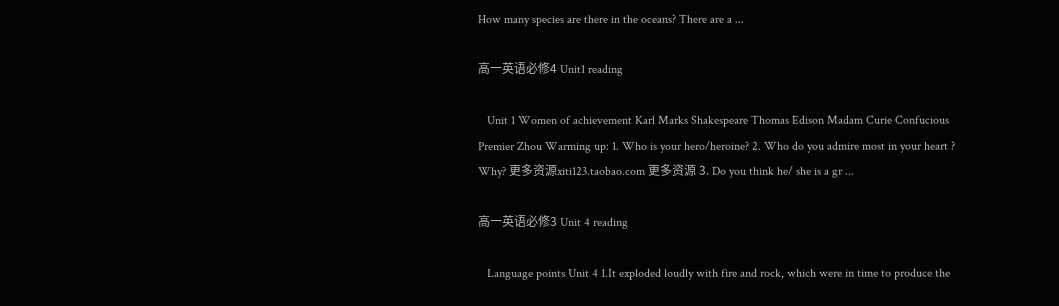How many species are there in the oceans? There are a ...

高一英语必修4 Unit1 reading

   Unit 1 Women of achievement Karl Marks Shakespeare Thomas Edison Madam Curie Confucious Premier Zhou Warming up: 1. Who is your hero/heroine? 2. Who do you admire most in your heart ? Why? 更多资源xiti123.taobao.com 更多资源 3. Do you think he/ she is a gr ...

高一英语必修3 Unit 4 reading

   Language points Unit 4 1.It exploded loudly with fire and rock, which were in time to produce the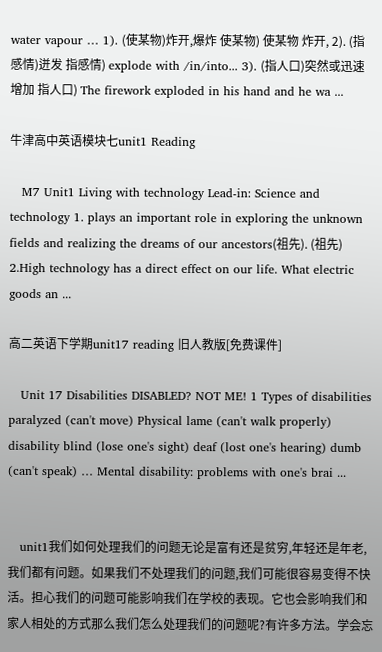water vapour … 1). (使某物)炸开,爆炸 使某物) 使某物 炸开, 2). (指感情)迸发 指感情) explode with /in/into... 3). (指人口)突然或迅速增加 指人口) The firework exploded in his hand and he wa ...

牛津高中英语模块七unit1 Reading

   M7 Unit1 Living with technology Lead-in: Science and technology 1. plays an important role in exploring the unknown fields and realizing the dreams of our ancestors(祖先). (祖先) 2.High technology has a direct effect on our life. What electric goods an ...

高二英语下学期unit17 reading 旧人教版[免费课件]

   Unit 17 Disabilities DISABLED? NOT ME! 1 Types of disabilities paralyzed (can't move) Physical lame (can't walk properly) disability blind (lose one's sight) deaf (lost one's hearing) dumb (can't speak) … Mental disability: problems with one's brai ...


   unit1我们如何处理我们的问题无论是富有还是贫穷,年轻还是年老,我们都有问题。如果我们不处理我们的问题,我们可能很容易变得不快活。担心我们的问题可能影响我们在学校的表现。它也会影响我们和家人相处的方式那么我们怎么处理我们的问题呢?有许多方法。学会忘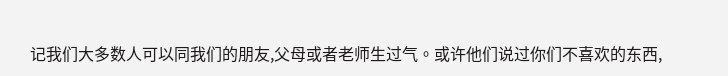记我们大多数人可以同我们的朋友,父母或者老师生过气。或许他们说过你们不喜欢的东西,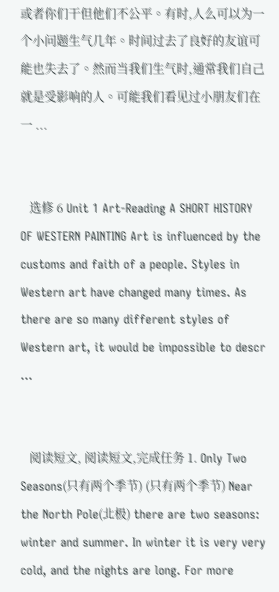或者你们干但他们不公平。有时,人么可以为一个小问题生气几年。时间过去了良好的友谊可能也失去了。然而当我们生气时,通常我们自己就是受影响的人。可能我们看见过小朋友们在一 ...


   选修 6 Unit 1 Art-Reading A SHORT HISTORY OF WESTERN PAINTING Art is influenced by the customs and faith of a people. Styles in Western art have changed many times. As there are so many different styles of Western art, it would be impossible to descr ...


   阅读短文, 阅读短文,完成任务 1. Only Two Seasons(只有两个季节) (只有两个季节) Near the North Pole(北极) there are two seasons: winter and summer. In winter it is very very cold, and the nights are long. For more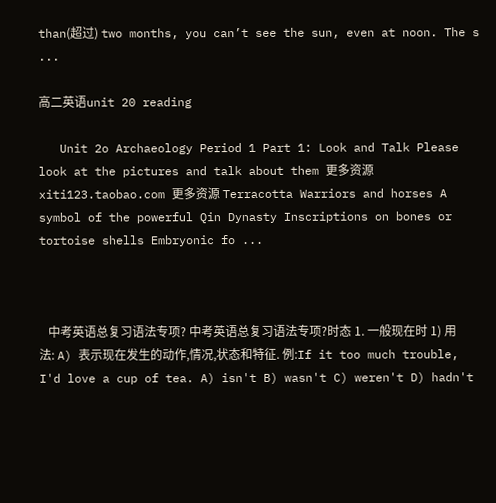than(超过) two months, you can’t see the sun, even at noon. The s ...

高二英语unit 20 reading

   Unit 2o Archaeology Period 1 Part 1: Look and Talk Please look at the pictures and talk about them 更多资源xiti123.taobao.com 更多资源 Terracotta Warriors and horses A symbol of the powerful Qin Dynasty Inscriptions on bones or tortoise shells Embryonic fo ...



   中考英语总复习语法专项? 中考英语总复习语法专项?时态 1. 一般现在时 1) 用法: A) 表示现在发生的动作,情况,状态和特征. 例:If it too much trouble, I'd love a cup of tea. A) isn't B) wasn't C) weren't D) hadn't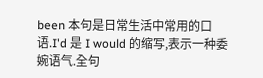been 本句是日常生活中常用的口语.I'd 是 I would 的缩写,表示一种委婉语气.全句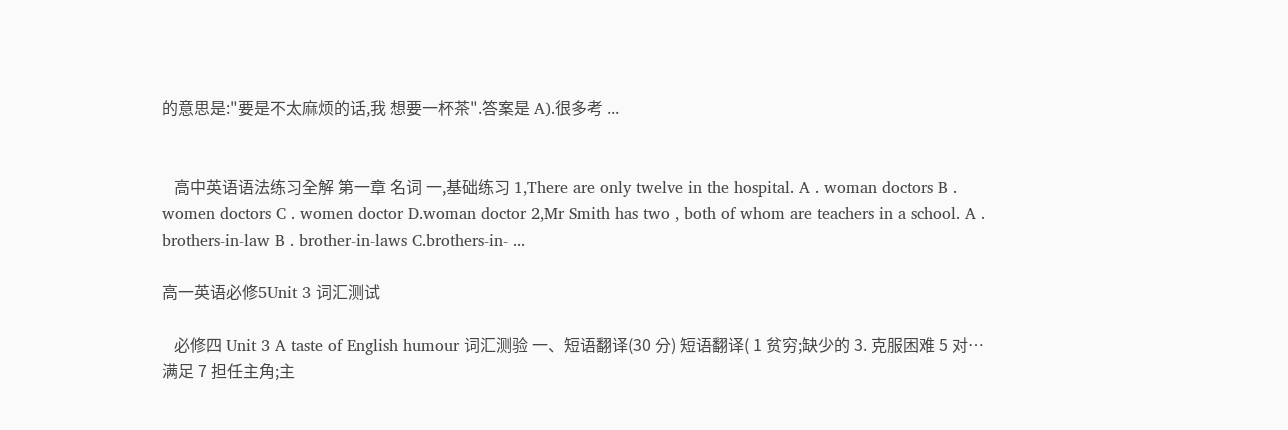的意思是:"要是不太麻烦的话,我 想要一杯茶".答案是 A).很多考 ...


   高中英语语法练习全解 第一章 名词 一,基础练习 1,There are only twelve in the hospital. A . woman doctors B . women doctors C . women doctor D.woman doctor 2,Mr Smith has two , both of whom are teachers in a school. A . brothers-in-law B . brother-in-laws C.brothers-in- ...

高一英语必修5Unit 3 词汇测试

   必修四 Unit 3 A taste of English humour 词汇测验 一、短语翻译(30 分) 短语翻译( 1 贫穷;缺少的 3. 克服困难 5 对…满足 7 担任主角;主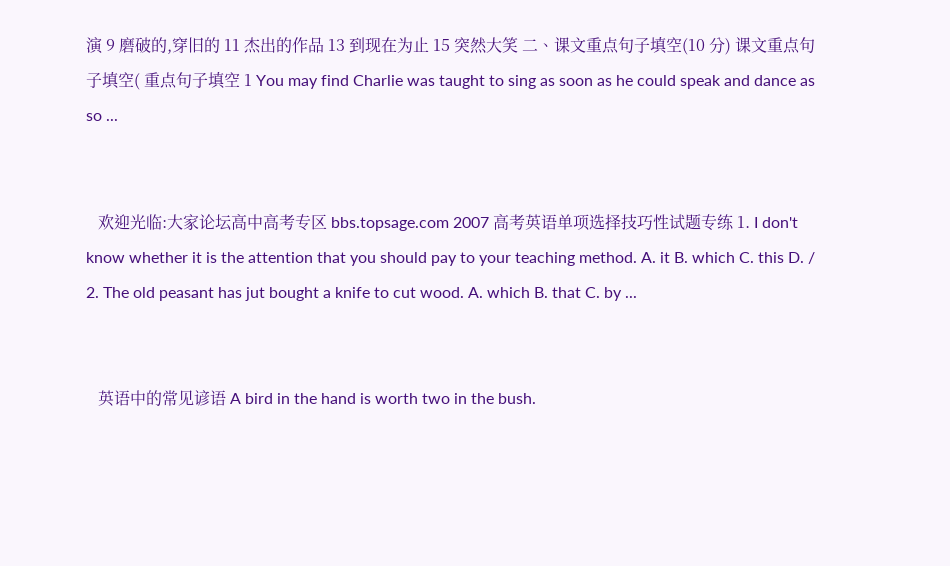演 9 磨破的,穿旧的 11 杰出的作品 13 到现在为止 15 突然大笑 二、课文重点句子填空(10 分) 课文重点句子填空( 重点句子填空 1 You may find Charlie was taught to sing as soon as he could speak and dance as so ...


   欢迎光临:大家论坛高中高考专区 bbs.topsage.com 2007 高考英语单项选择技巧性试题专练 1. I don't know whether it is the attention that you should pay to your teaching method. A. it B. which C. this D. / 2. The old peasant has jut bought a knife to cut wood. A. which B. that C. by ...


   英语中的常见谚语 A bird in the hand is worth two in the bush.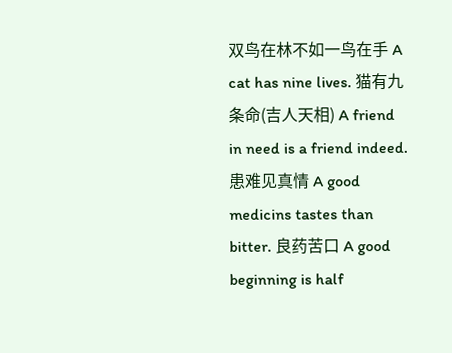双鸟在林不如一鸟在手 A cat has nine lives. 猫有九条命(吉人天相) A friend in need is a friend indeed. 患难见真情 A good medicins tastes than bitter. 良药苦口 A good beginning is half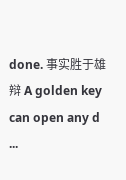done. 事实胜于雄辩 A golden key can open any d ...